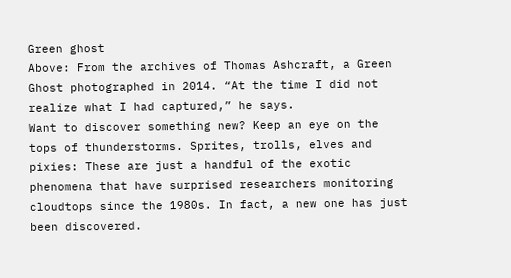Green ghost
Above: From the archives of Thomas Ashcraft, a Green Ghost photographed in 2014. “At the time I did not realize what I had captured,” he says.
Want to discover something new? Keep an eye on the tops of thunderstorms. Sprites, trolls, elves and pixies: These are just a handful of the exotic phenomena that have surprised researchers monitoring cloudtops since the 1980s. In fact, a new one has just been discovered.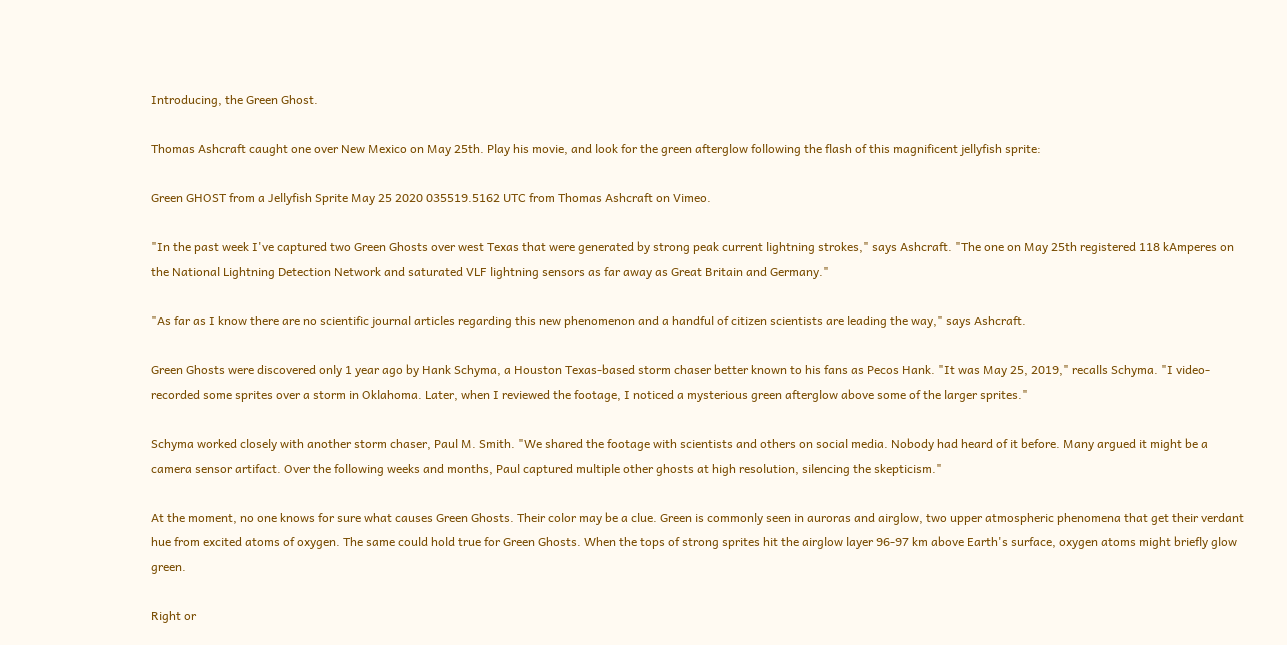Introducing, the Green Ghost.

Thomas Ashcraft caught one over New Mexico on May 25th. Play his movie, and look for the green afterglow following the flash of this magnificent jellyfish sprite:

Green GHOST from a Jellyfish Sprite May 25 2020 035519.5162 UTC from Thomas Ashcraft on Vimeo.

"In the past week I've captured two Green Ghosts over west Texas that were generated by strong peak current lightning strokes," says Ashcraft. "The one on May 25th registered 118 kAmperes on the National Lightning Detection Network and saturated VLF lightning sensors as far away as Great Britain and Germany."

"As far as I know there are no scientific journal articles regarding this new phenomenon and a handful of citizen scientists are leading the way," says Ashcraft.

Green Ghosts were discovered only 1 year ago by Hank Schyma, a Houston Texas-based storm chaser better known to his fans as Pecos Hank. "It was May 25, 2019," recalls Schyma. "I video-recorded some sprites over a storm in Oklahoma. Later, when I reviewed the footage, I noticed a mysterious green afterglow above some of the larger sprites."

Schyma worked closely with another storm chaser, Paul M. Smith. "We shared the footage with scientists and others on social media. Nobody had heard of it before. Many argued it might be a camera sensor artifact. Over the following weeks and months, Paul captured multiple other ghosts at high resolution, silencing the skepticism."

At the moment, no one knows for sure what causes Green Ghosts. Their color may be a clue. Green is commonly seen in auroras and airglow, two upper atmospheric phenomena that get their verdant hue from excited atoms of oxygen. The same could hold true for Green Ghosts. When the tops of strong sprites hit the airglow layer 96-97 km above Earth's surface, oxygen atoms might briefly glow green.

Right or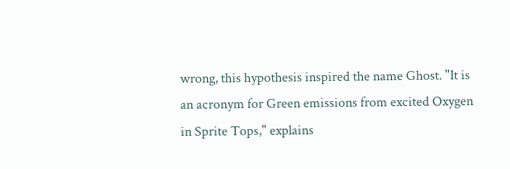wrong, this hypothesis inspired the name Ghost. "It is an acronym for Green emissions from excited Oxygen in Sprite Tops," explains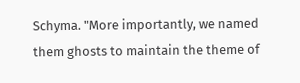Schyma. "More importantly, we named them ghosts to maintain the theme of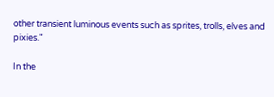other transient luminous events such as sprites, trolls, elves and pixies."

In the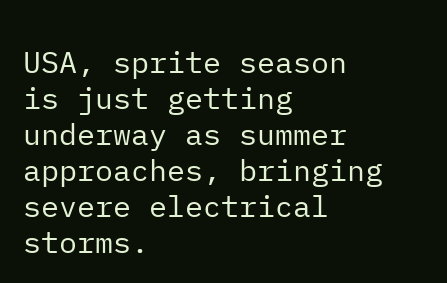USA, sprite season is just getting underway as summer approaches, bringing severe electrical storms.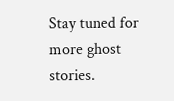Stay tuned for more ghost stories.